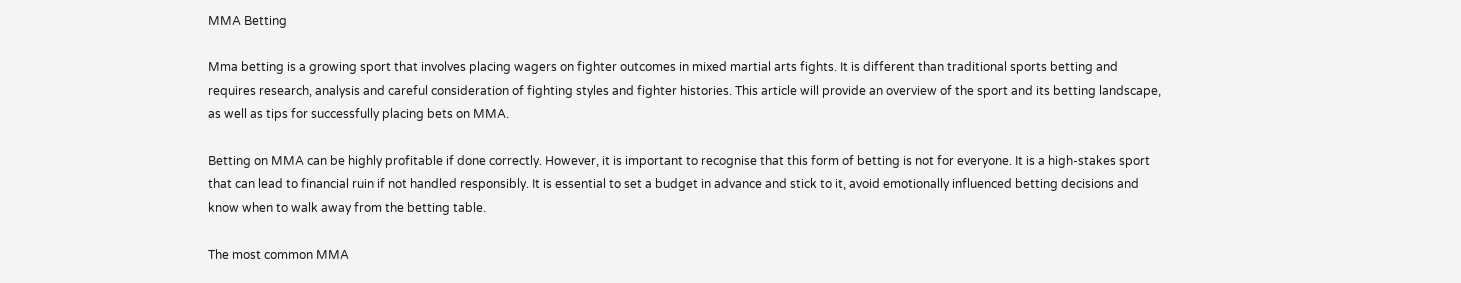MMA Betting

Mma betting is a growing sport that involves placing wagers on fighter outcomes in mixed martial arts fights. It is different than traditional sports betting and requires research, analysis and careful consideration of fighting styles and fighter histories. This article will provide an overview of the sport and its betting landscape, as well as tips for successfully placing bets on MMA.

Betting on MMA can be highly profitable if done correctly. However, it is important to recognise that this form of betting is not for everyone. It is a high-stakes sport that can lead to financial ruin if not handled responsibly. It is essential to set a budget in advance and stick to it, avoid emotionally influenced betting decisions and know when to walk away from the betting table.

The most common MMA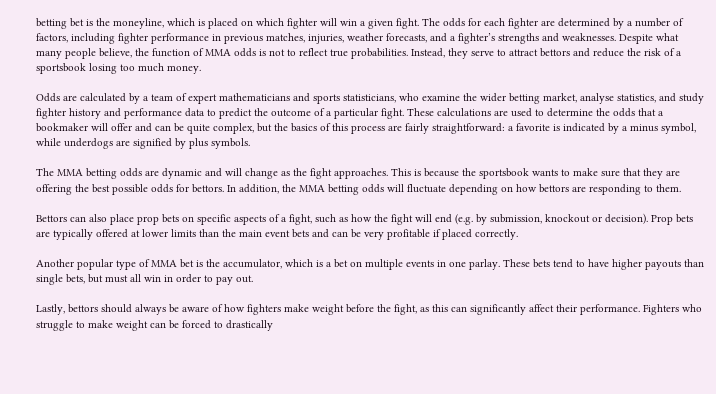betting bet is the moneyline, which is placed on which fighter will win a given fight. The odds for each fighter are determined by a number of factors, including fighter performance in previous matches, injuries, weather forecasts, and a fighter’s strengths and weaknesses. Despite what many people believe, the function of MMA odds is not to reflect true probabilities. Instead, they serve to attract bettors and reduce the risk of a sportsbook losing too much money.

Odds are calculated by a team of expert mathematicians and sports statisticians, who examine the wider betting market, analyse statistics, and study fighter history and performance data to predict the outcome of a particular fight. These calculations are used to determine the odds that a bookmaker will offer and can be quite complex, but the basics of this process are fairly straightforward: a favorite is indicated by a minus symbol, while underdogs are signified by plus symbols.

The MMA betting odds are dynamic and will change as the fight approaches. This is because the sportsbook wants to make sure that they are offering the best possible odds for bettors. In addition, the MMA betting odds will fluctuate depending on how bettors are responding to them.

Bettors can also place prop bets on specific aspects of a fight, such as how the fight will end (e.g. by submission, knockout or decision). Prop bets are typically offered at lower limits than the main event bets and can be very profitable if placed correctly.

Another popular type of MMA bet is the accumulator, which is a bet on multiple events in one parlay. These bets tend to have higher payouts than single bets, but must all win in order to pay out.

Lastly, bettors should always be aware of how fighters make weight before the fight, as this can significantly affect their performance. Fighters who struggle to make weight can be forced to drastically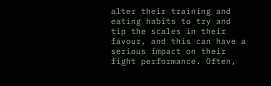alter their training and eating habits to try and tip the scales in their favour, and this can have a serious impact on their fight performance. Often,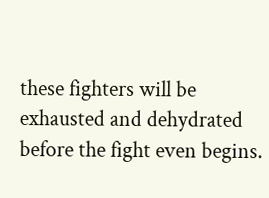these fighters will be exhausted and dehydrated before the fight even begins.